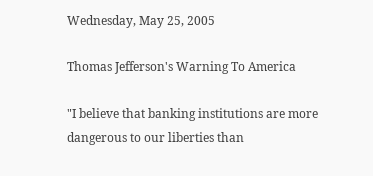Wednesday, May 25, 2005

Thomas Jefferson's Warning To America

"I believe that banking institutions are more dangerous to our liberties than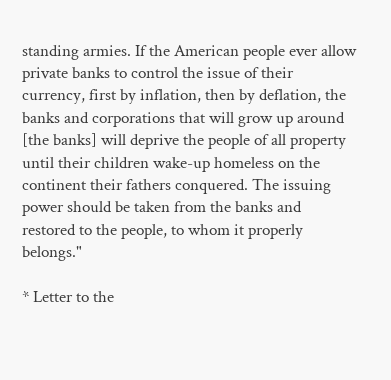standing armies. If the American people ever allow private banks to control the issue of their currency, first by inflation, then by deflation, the banks and corporations that will grow up around [the banks] will deprive the people of all property until their children wake-up homeless on the continent their fathers conquered. The issuing power should be taken from the banks and restored to the people, to whom it properly belongs."

* Letter to the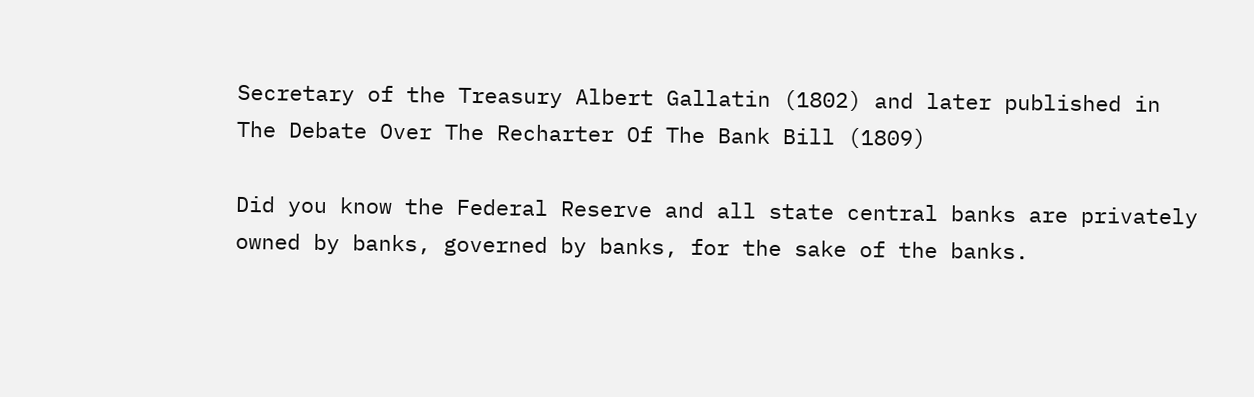Secretary of the Treasury Albert Gallatin (1802) and later published in The Debate Over The Recharter Of The Bank Bill (1809)

Did you know the Federal Reserve and all state central banks are privately owned by banks, governed by banks, for the sake of the banks.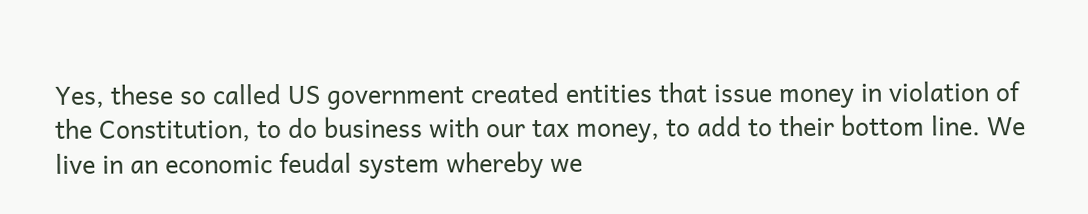Yes, these so called US government created entities that issue money in violation of the Constitution, to do business with our tax money, to add to their bottom line. We live in an economic feudal system whereby we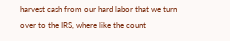harvest cash from our hard labor that we turn over to the IRS, where like the count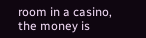room in a casino, the money is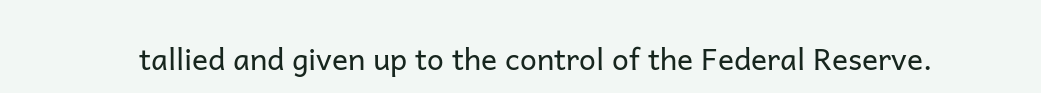tallied and given up to the control of the Federal Reserve.